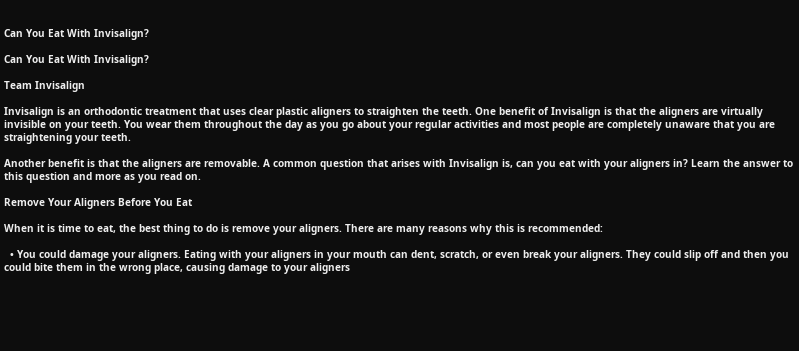Can You Eat With Invisalign?

Can You Eat With Invisalign?

Team Invisalign

Invisalign is an orthodontic treatment that uses clear plastic aligners to straighten the teeth. One benefit of Invisalign is that the aligners are virtually invisible on your teeth. You wear them throughout the day as you go about your regular activities and most people are completely unaware that you are straightening your teeth.

Another benefit is that the aligners are removable. A common question that arises with Invisalign is, can you eat with your aligners in? Learn the answer to this question and more as you read on.

Remove Your Aligners Before You Eat

When it is time to eat, the best thing to do is remove your aligners. There are many reasons why this is recommended:

  • You could damage your aligners. Eating with your aligners in your mouth can dent, scratch, or even break your aligners. They could slip off and then you could bite them in the wrong place, causing damage to your aligners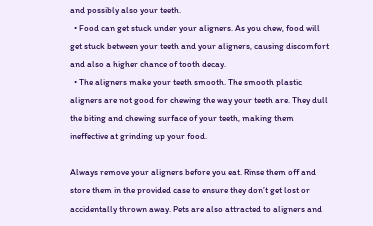and possibly also your teeth.
  • Food can get stuck under your aligners. As you chew, food will get stuck between your teeth and your aligners, causing discomfort and also a higher chance of tooth decay.
  • The aligners make your teeth smooth. The smooth plastic aligners are not good for chewing the way your teeth are. They dull the biting and chewing surface of your teeth, making them ineffective at grinding up your food.

Always remove your aligners before you eat. Rinse them off and store them in the provided case to ensure they don’t get lost or accidentally thrown away. Pets are also attracted to aligners and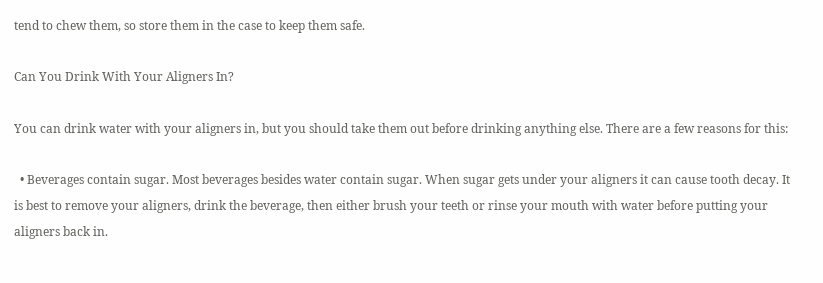tend to chew them, so store them in the case to keep them safe.

Can You Drink With Your Aligners In?

You can drink water with your aligners in, but you should take them out before drinking anything else. There are a few reasons for this:

  • Beverages contain sugar. Most beverages besides water contain sugar. When sugar gets under your aligners it can cause tooth decay. It is best to remove your aligners, drink the beverage, then either brush your teeth or rinse your mouth with water before putting your aligners back in.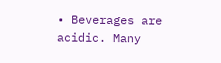• Beverages are acidic. Many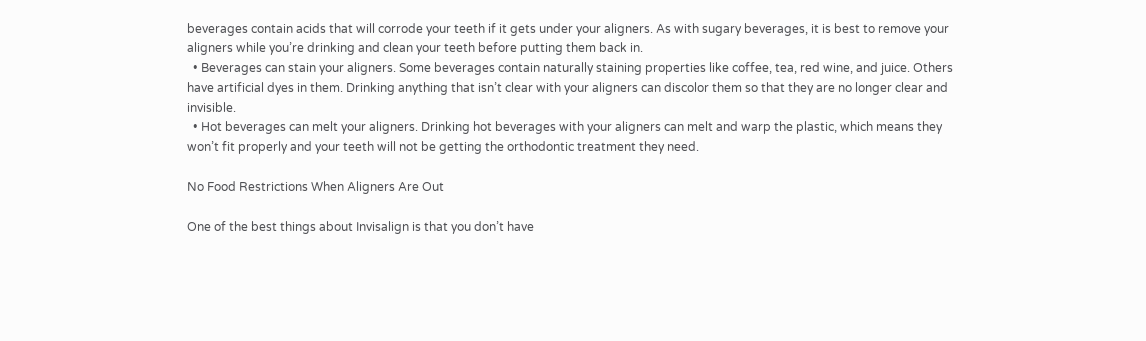beverages contain acids that will corrode your teeth if it gets under your aligners. As with sugary beverages, it is best to remove your aligners while you’re drinking and clean your teeth before putting them back in.
  • Beverages can stain your aligners. Some beverages contain naturally staining properties like coffee, tea, red wine, and juice. Others have artificial dyes in them. Drinking anything that isn’t clear with your aligners can discolor them so that they are no longer clear and invisible.
  • Hot beverages can melt your aligners. Drinking hot beverages with your aligners can melt and warp the plastic, which means they won’t fit properly and your teeth will not be getting the orthodontic treatment they need.

No Food Restrictions When Aligners Are Out

One of the best things about Invisalign is that you don’t have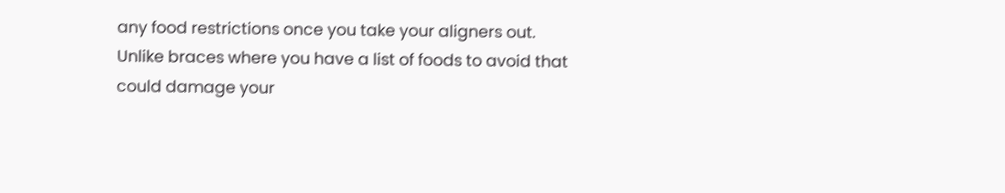any food restrictions once you take your aligners out. Unlike braces where you have a list of foods to avoid that could damage your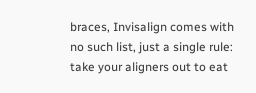braces, Invisalign comes with no such list, just a single rule: take your aligners out to eat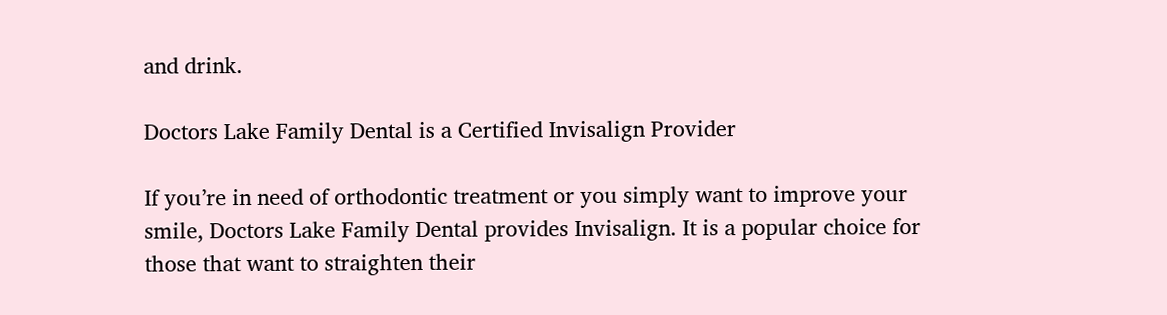and drink.

Doctors Lake Family Dental is a Certified Invisalign Provider

If you’re in need of orthodontic treatment or you simply want to improve your smile, Doctors Lake Family Dental provides Invisalign. It is a popular choice for those that want to straighten their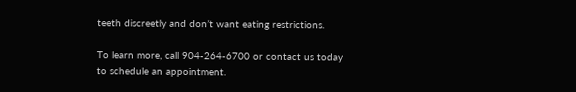teeth discreetly and don’t want eating restrictions.

To learn more, call 904-264-6700 or contact us today to schedule an appointment.